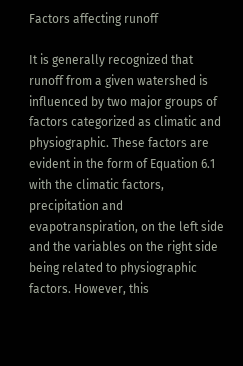Factors affecting runoff

It is generally recognized that runoff from a given watershed is influenced by two major groups of factors categorized as climatic and physiographic. These factors are evident in the form of Equation 6.1 with the climatic factors, precipitation and evapotranspiration, on the left side and the variables on the right side being related to physiographic factors. However, this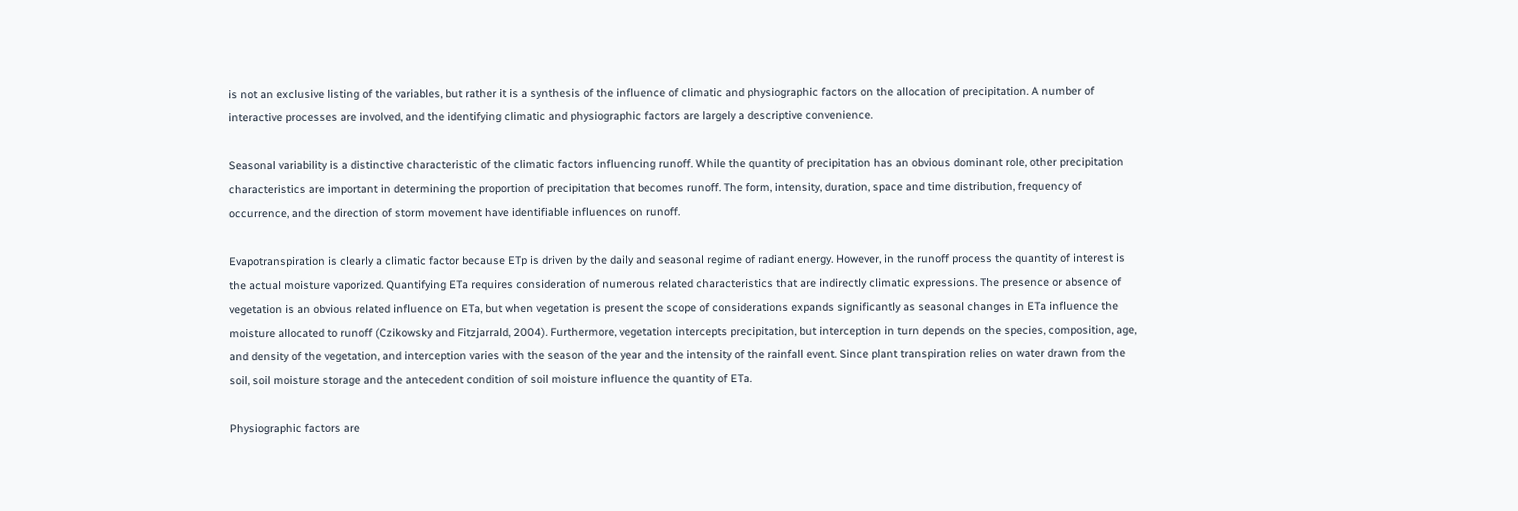is not an exclusive listing of the variables, but rather it is a synthesis of the influence of climatic and physiographic factors on the allocation of precipitation. A number of interactive processes are involved, and the identifying climatic and physiographic factors are largely a descriptive convenience.

Seasonal variability is a distinctive characteristic of the climatic factors influencing runoff. While the quantity of precipitation has an obvious dominant role, other precipitation characteristics are important in determining the proportion of precipitation that becomes runoff. The form, intensity, duration, space and time distribution, frequency of occurrence, and the direction of storm movement have identifiable influences on runoff.

Evapotranspiration is clearly a climatic factor because ETp is driven by the daily and seasonal regime of radiant energy. However, in the runoff process the quantity of interest is the actual moisture vaporized. Quantifying ETa requires consideration of numerous related characteristics that are indirectly climatic expressions. The presence or absence of vegetation is an obvious related influence on ETa, but when vegetation is present the scope of considerations expands significantly as seasonal changes in ETa influence the moisture allocated to runoff (Czikowsky and Fitzjarrald, 2004). Furthermore, vegetation intercepts precipitation, but interception in turn depends on the species, composition, age, and density of the vegetation, and interception varies with the season of the year and the intensity of the rainfall event. Since plant transpiration relies on water drawn from the soil, soil moisture storage and the antecedent condition of soil moisture influence the quantity of ETa.

Physiographic factors are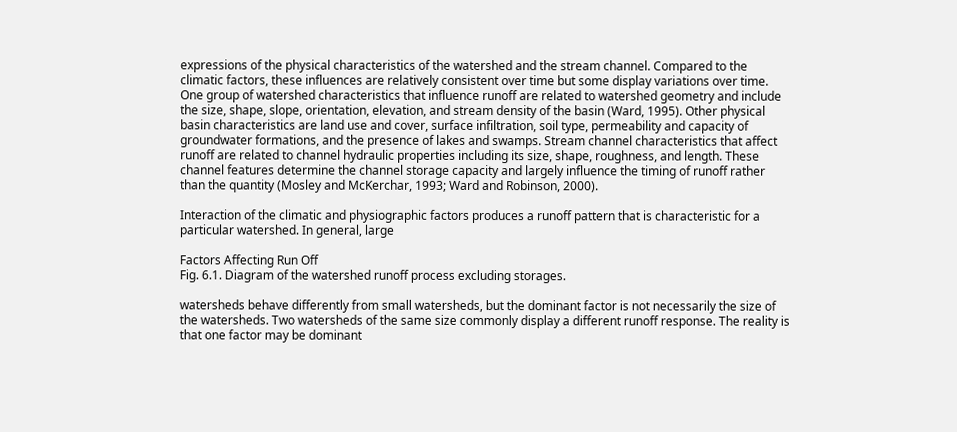expressions of the physical characteristics of the watershed and the stream channel. Compared to the climatic factors, these influences are relatively consistent over time but some display variations over time. One group of watershed characteristics that influence runoff are related to watershed geometry and include the size, shape, slope, orientation, elevation, and stream density of the basin (Ward, 1995). Other physical basin characteristics are land use and cover, surface infiltration, soil type, permeability and capacity of groundwater formations, and the presence of lakes and swamps. Stream channel characteristics that affect runoff are related to channel hydraulic properties including its size, shape, roughness, and length. These channel features determine the channel storage capacity and largely influence the timing of runoff rather than the quantity (Mosley and McKerchar, 1993; Ward and Robinson, 2000).

Interaction of the climatic and physiographic factors produces a runoff pattern that is characteristic for a particular watershed. In general, large

Factors Affecting Run Off
Fig. 6.1. Diagram of the watershed runoff process excluding storages.

watersheds behave differently from small watersheds, but the dominant factor is not necessarily the size of the watersheds. Two watersheds of the same size commonly display a different runoff response. The reality is that one factor may be dominant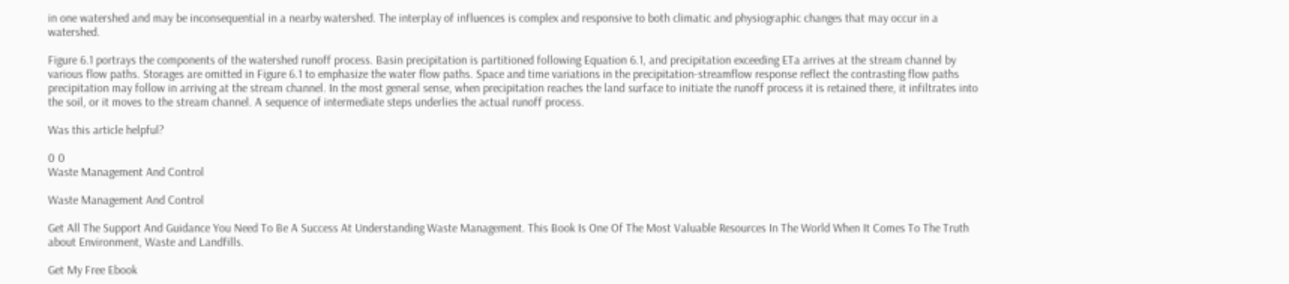in one watershed and may be inconsequential in a nearby watershed. The interplay of influences is complex and responsive to both climatic and physiographic changes that may occur in a watershed.

Figure 6.1 portrays the components of the watershed runoff process. Basin precipitation is partitioned following Equation 6.1, and precipitation exceeding ETa arrives at the stream channel by various flow paths. Storages are omitted in Figure 6.1 to emphasize the water flow paths. Space and time variations in the precipitation-streamflow response reflect the contrasting flow paths precipitation may follow in arriving at the stream channel. In the most general sense, when precipitation reaches the land surface to initiate the runoff process it is retained there, it infiltrates into the soil, or it moves to the stream channel. A sequence of intermediate steps underlies the actual runoff process.

Was this article helpful?

0 0
Waste Management And Control

Waste Management And Control

Get All The Support And Guidance You Need To Be A Success At Understanding Waste Management. This Book Is One Of The Most Valuable Resources In The World When It Comes To The Truth about Environment, Waste and Landfills.

Get My Free Ebook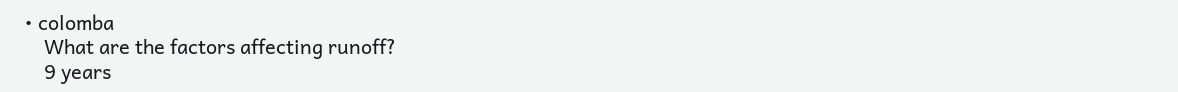• colomba
    What are the factors affecting runoff?
    9 years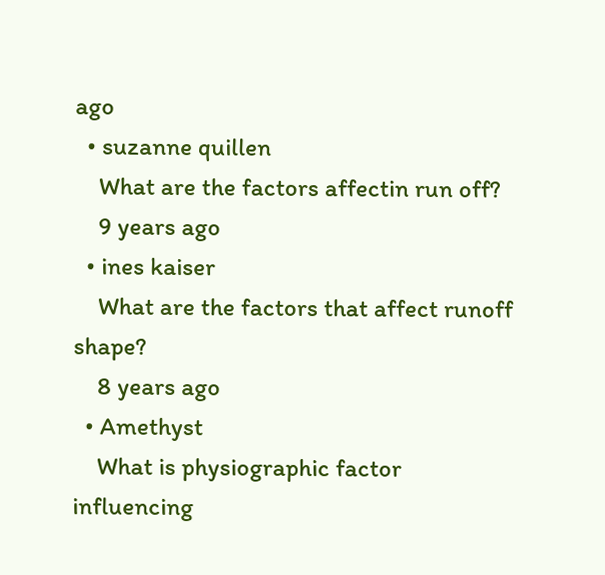ago
  • suzanne quillen
    What are the factors affectin run off?
    9 years ago
  • ines kaiser
    What are the factors that affect runoff shape?
    8 years ago
  • Amethyst
    What is physiographic factor influencing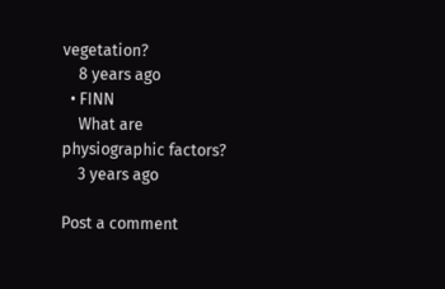vegetation?
    8 years ago
  • FINN
    What are physiographic factors?
    3 years ago

Post a comment